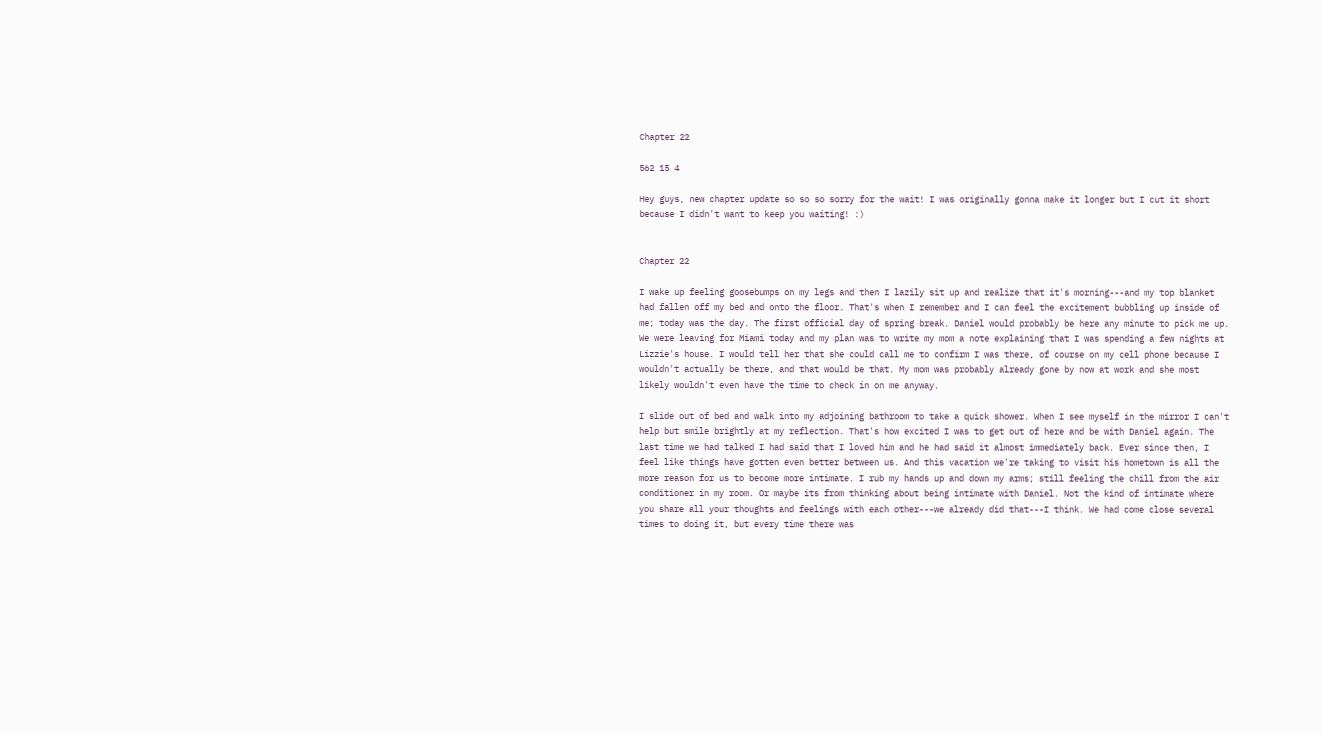Chapter 22

562 15 4

Hey guys, new chapter update so so so sorry for the wait! I was originally gonna make it longer but I cut it short because I didn't want to keep you waiting! :)


Chapter 22

I wake up feeling goosebumps on my legs and then I lazily sit up and realize that it's morning---and my top blanket had fallen off my bed and onto the floor. That's when I remember and I can feel the excitement bubbling up inside of me; today was the day. The first official day of spring break. Daniel would probably be here any minute to pick me up. We were leaving for Miami today and my plan was to write my mom a note explaining that I was spending a few nights at Lizzie's house. I would tell her that she could call me to confirm I was there, of course on my cell phone because I wouldn't actually be there, and that would be that. My mom was probably already gone by now at work and she most likely wouldn't even have the time to check in on me anyway.

I slide out of bed and walk into my adjoining bathroom to take a quick shower. When I see myself in the mirror I can't help but smile brightly at my reflection. That's how excited I was to get out of here and be with Daniel again. The last time we had talked I had said that I loved him and he had said it almost immediately back. Ever since then, I feel like things have gotten even better between us. And this vacation we're taking to visit his hometown is all the more reason for us to become more intimate. I rub my hands up and down my arms; still feeling the chill from the air conditioner in my room. Or maybe its from thinking about being intimate with Daniel. Not the kind of intimate where you share all your thoughts and feelings with each other---we already did that---I think. We had come close several times to doing it, but every time there was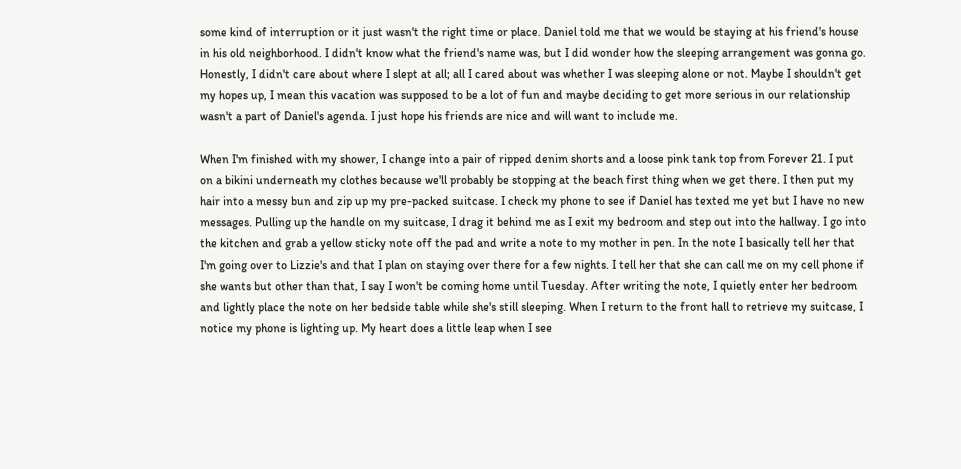some kind of interruption or it just wasn't the right time or place. Daniel told me that we would be staying at his friend's house in his old neighborhood. I didn't know what the friend's name was, but I did wonder how the sleeping arrangement was gonna go. Honestly, I didn't care about where I slept at all; all I cared about was whether I was sleeping alone or not. Maybe I shouldn't get my hopes up, I mean this vacation was supposed to be a lot of fun and maybe deciding to get more serious in our relationship wasn't a part of Daniel's agenda. I just hope his friends are nice and will want to include me.

When I'm finished with my shower, I change into a pair of ripped denim shorts and a loose pink tank top from Forever 21. I put on a bikini underneath my clothes because we'll probably be stopping at the beach first thing when we get there. I then put my hair into a messy bun and zip up my pre-packed suitcase. I check my phone to see if Daniel has texted me yet but I have no new messages. Pulling up the handle on my suitcase, I drag it behind me as I exit my bedroom and step out into the hallway. I go into the kitchen and grab a yellow sticky note off the pad and write a note to my mother in pen. In the note I basically tell her that I'm going over to Lizzie's and that I plan on staying over there for a few nights. I tell her that she can call me on my cell phone if she wants but other than that, I say I won't be coming home until Tuesday. After writing the note, I quietly enter her bedroom and lightly place the note on her bedside table while she's still sleeping. When I return to the front hall to retrieve my suitcase, I notice my phone is lighting up. My heart does a little leap when I see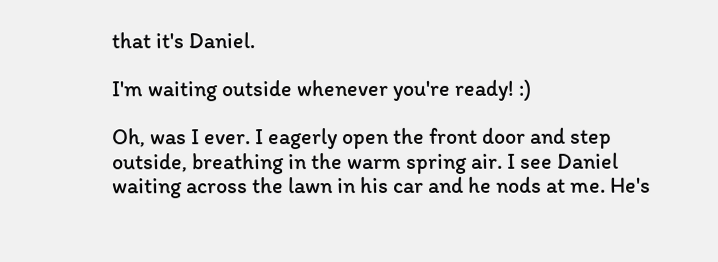that it's Daniel.

I'm waiting outside whenever you're ready! :)

Oh, was I ever. I eagerly open the front door and step outside, breathing in the warm spring air. I see Daniel waiting across the lawn in his car and he nods at me. He's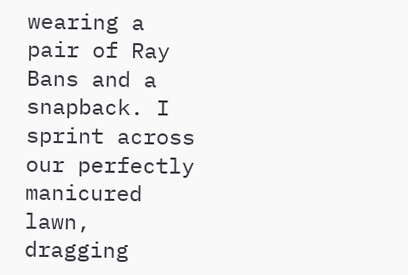wearing a pair of Ray Bans and a snapback. I sprint across our perfectly manicured lawn, dragging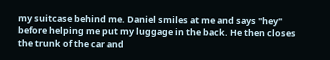my suitcase behind me. Daniel smiles at me and says "hey" before helping me put my luggage in the back. He then closes the trunk of the car and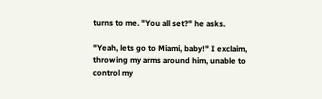turns to me. "You all set?" he asks.

"Yeah, lets go to Miami, baby!" I exclaim, throwing my arms around him, unable to control my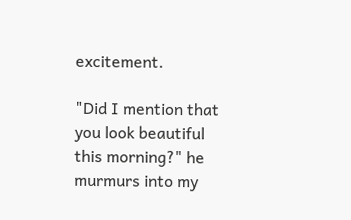excitement.

"Did I mention that you look beautiful this morning?" he murmurs into my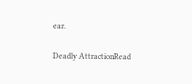ear.

Deadly AttractionRead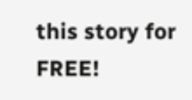this story for FREE!